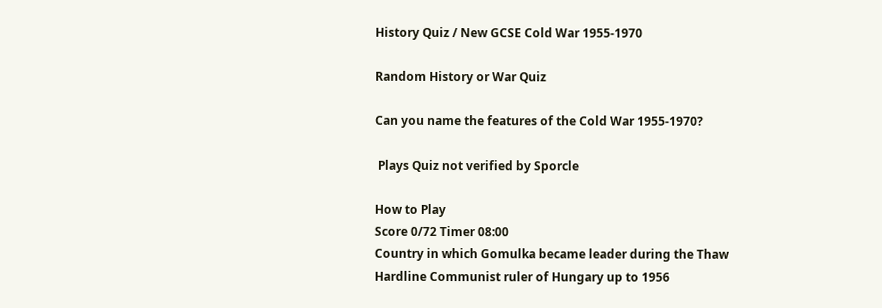History Quiz / New GCSE Cold War 1955-1970

Random History or War Quiz

Can you name the features of the Cold War 1955-1970?

 Plays Quiz not verified by Sporcle

How to Play
Score 0/72 Timer 08:00
Country in which Gomulka became leader during the Thaw
Hardline Communist ruler of Hungary up to 1956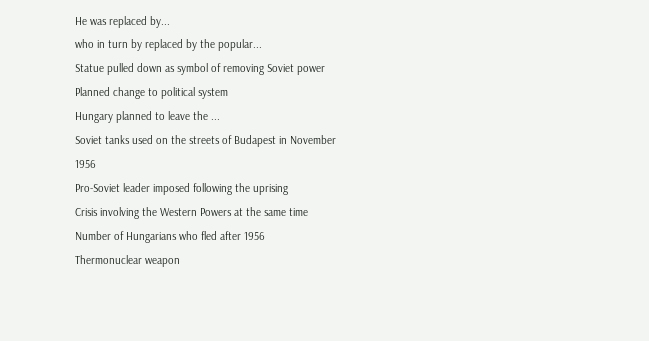He was replaced by...
who in turn by replaced by the popular...
Statue pulled down as symbol of removing Soviet power
Planned change to political system
Hungary planned to leave the ...
Soviet tanks used on the streets of Budapest in November 1956
Pro-Soviet leader imposed following the uprising
Crisis involving the Western Powers at the same time
Number of Hungarians who fled after 1956
Thermonuclear weapon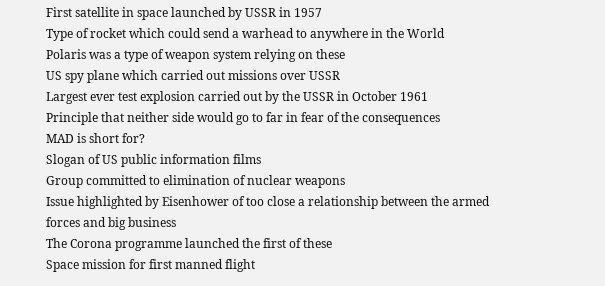First satellite in space launched by USSR in 1957
Type of rocket which could send a warhead to anywhere in the World
Polaris was a type of weapon system relying on these
US spy plane which carried out missions over USSR
Largest ever test explosion carried out by the USSR in October 1961
Principle that neither side would go to far in fear of the consequences
MAD is short for?
Slogan of US public information films
Group committed to elimination of nuclear weapons
Issue highlighted by Eisenhower of too close a relationship between the armed forces and big business
The Corona programme launched the first of these
Space mission for first manned flight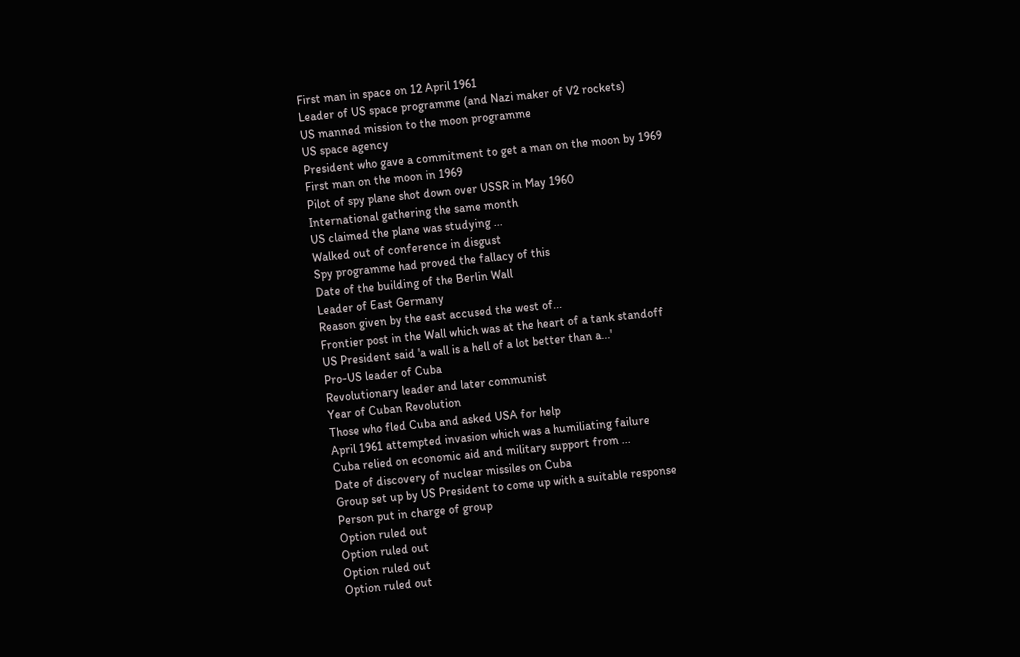First man in space on 12 April 1961
Leader of US space programme (and Nazi maker of V2 rockets)
US manned mission to the moon programme
US space agency
President who gave a commitment to get a man on the moon by 1969
First man on the moon in 1969
Pilot of spy plane shot down over USSR in May 1960
International gathering the same month
US claimed the plane was studying ...
Walked out of conference in disgust
Spy programme had proved the fallacy of this
Date of the building of the Berlin Wall
Leader of East Germany
Reason given by the east accused the west of...
Frontier post in the Wall which was at the heart of a tank standoff
US President said 'a wall is a hell of a lot better than a...'
Pro-US leader of Cuba
Revolutionary leader and later communist
Year of Cuban Revolution
Those who fled Cuba and asked USA for help
April 1961 attempted invasion which was a humiliating failure
Cuba relied on economic aid and military support from ...
Date of discovery of nuclear missiles on Cuba
Group set up by US President to come up with a suitable response
Person put in charge of group
Option ruled out
Option ruled out
Option ruled out
Option ruled out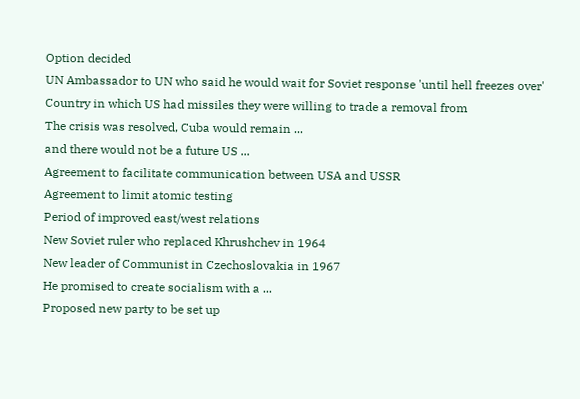Option decided
UN Ambassador to UN who said he would wait for Soviet response 'until hell freezes over'
Country in which US had missiles they were willing to trade a removal from
The crisis was resolved, Cuba would remain ...
and there would not be a future US ...
Agreement to facilitate communication between USA and USSR
Agreement to limit atomic testing
Period of improved east/west relations
New Soviet ruler who replaced Khrushchev in 1964
New leader of Communist in Czechoslovakia in 1967
He promised to create socialism with a ...
Proposed new party to be set up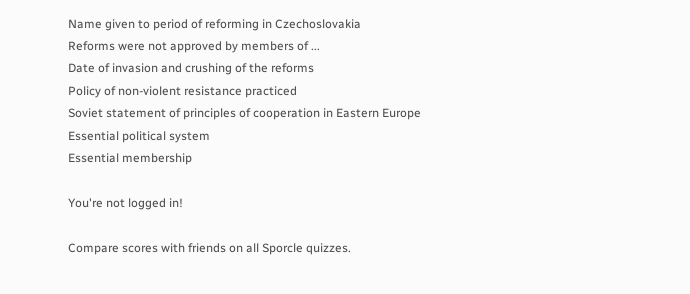Name given to period of reforming in Czechoslovakia
Reforms were not approved by members of ...
Date of invasion and crushing of the reforms
Policy of non-violent resistance practiced
Soviet statement of principles of cooperation in Eastern Europe
Essential political system
Essential membership

You're not logged in!

Compare scores with friends on all Sporcle quizzes.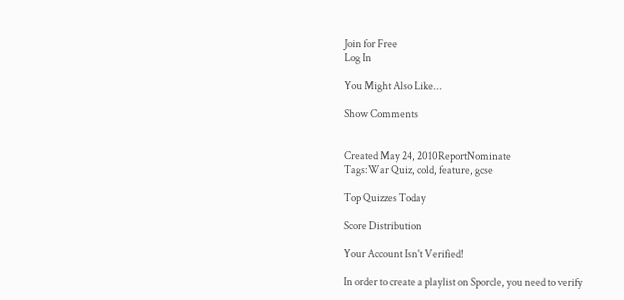Join for Free
Log In

You Might Also Like...

Show Comments


Created May 24, 2010ReportNominate
Tags:War Quiz, cold, feature, gcse

Top Quizzes Today

Score Distribution

Your Account Isn't Verified!

In order to create a playlist on Sporcle, you need to verify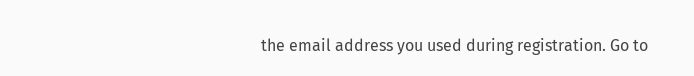the email address you used during registration. Go to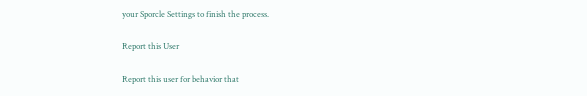your Sporcle Settings to finish the process.

Report this User

Report this user for behavior that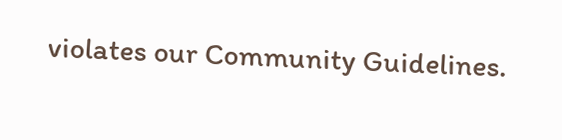violates our Community Guidelines.